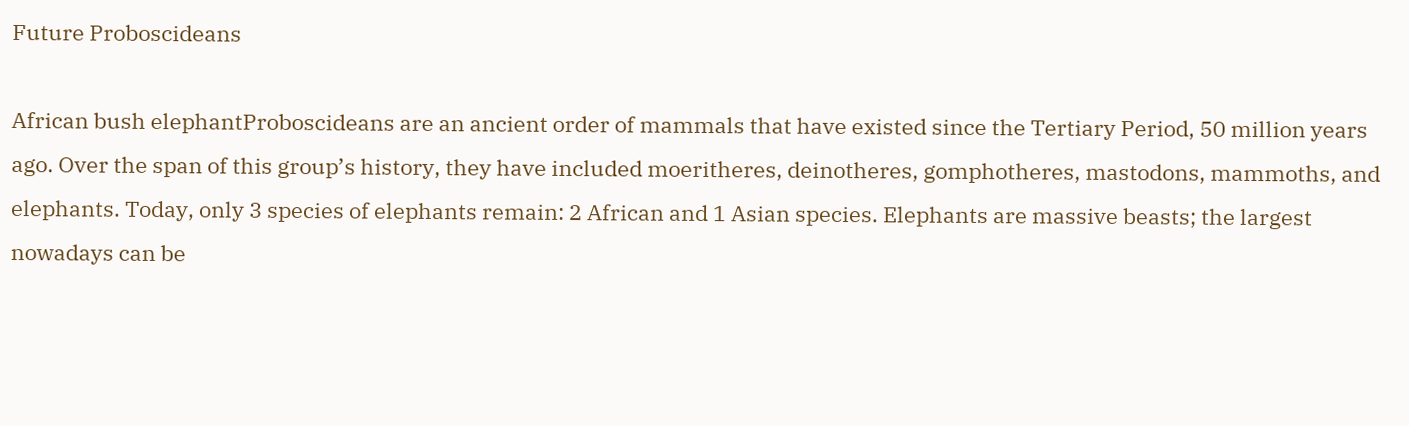Future Proboscideans

African bush elephantProboscideans are an ancient order of mammals that have existed since the Tertiary Period, 50 million years ago. Over the span of this group’s history, they have included moeritheres, deinotheres, gomphotheres, mastodons, mammoths, and elephants. Today, only 3 species of elephants remain: 2 African and 1 Asian species. Elephants are massive beasts; the largest nowadays can be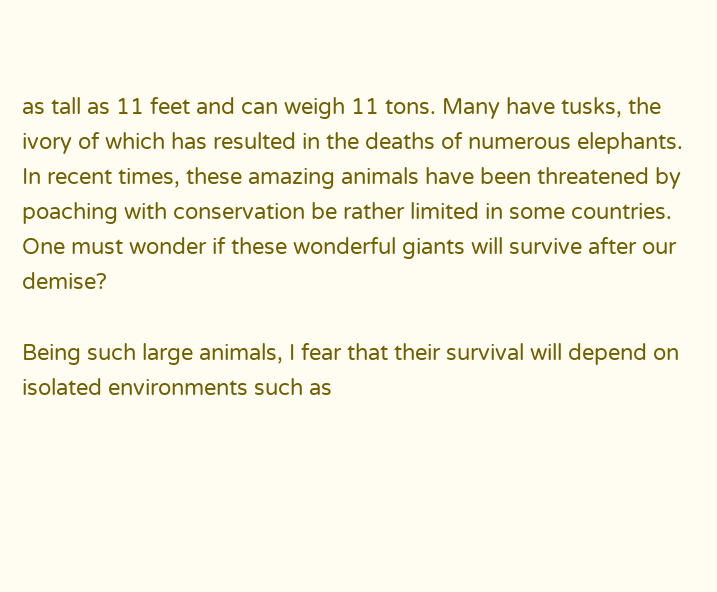as tall as 11 feet and can weigh 11 tons. Many have tusks, the ivory of which has resulted in the deaths of numerous elephants. In recent times, these amazing animals have been threatened by poaching with conservation be rather limited in some countries. One must wonder if these wonderful giants will survive after our demise?

Being such large animals, I fear that their survival will depend on isolated environments such as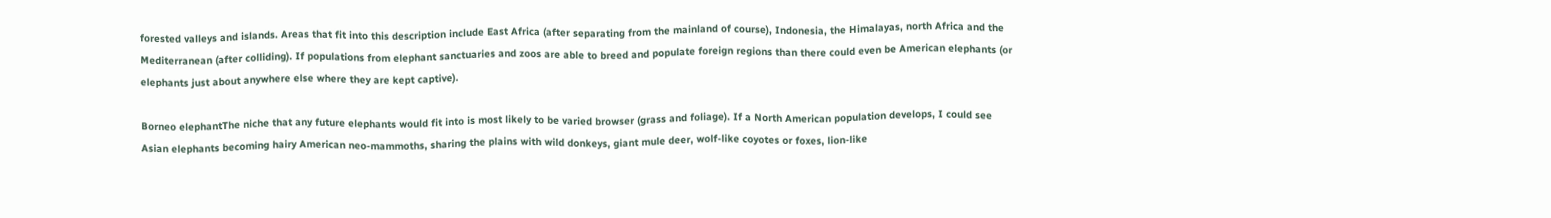forested valleys and islands. Areas that fit into this description include East Africa (after separating from the mainland of course), Indonesia, the Himalayas, north Africa and the Mediterranean (after colliding). If populations from elephant sanctuaries and zoos are able to breed and populate foreign regions than there could even be American elephants (or elephants just about anywhere else where they are kept captive).

Borneo elephantThe niche that any future elephants would fit into is most likely to be varied browser (grass and foliage). If a North American population develops, I could see Asian elephants becoming hairy American neo-mammoths, sharing the plains with wild donkeys, giant mule deer, wolf-like coyotes or foxes, lion-like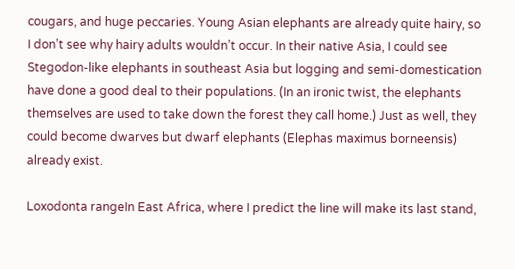cougars, and huge peccaries. Young Asian elephants are already quite hairy, so I don’t see why hairy adults wouldn’t occur. In their native Asia, I could see Stegodon-like elephants in southeast Asia but logging and semi-domestication have done a good deal to their populations. (In an ironic twist, the elephants themselves are used to take down the forest they call home.) Just as well, they could become dwarves but dwarf elephants (Elephas maximus borneensis) already exist.

Loxodonta rangeIn East Africa, where I predict the line will make its last stand,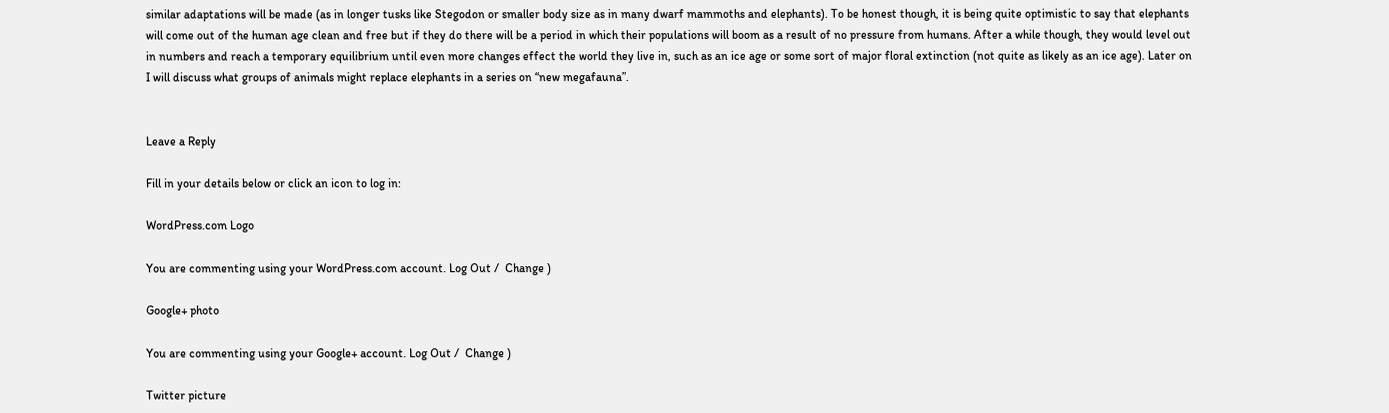similar adaptations will be made (as in longer tusks like Stegodon or smaller body size as in many dwarf mammoths and elephants). To be honest though, it is being quite optimistic to say that elephants will come out of the human age clean and free but if they do there will be a period in which their populations will boom as a result of no pressure from humans. After a while though, they would level out in numbers and reach a temporary equilibrium until even more changes effect the world they live in, such as an ice age or some sort of major floral extinction (not quite as likely as an ice age). Later on I will discuss what groups of animals might replace elephants in a series on “new megafauna”.


Leave a Reply

Fill in your details below or click an icon to log in:

WordPress.com Logo

You are commenting using your WordPress.com account. Log Out /  Change )

Google+ photo

You are commenting using your Google+ account. Log Out /  Change )

Twitter picture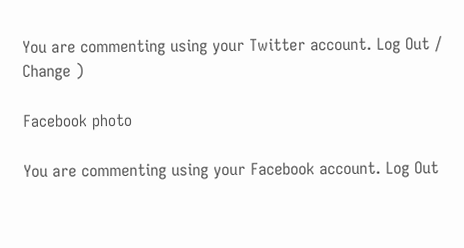You are commenting using your Twitter account. Log Out /  Change )

Facebook photo

You are commenting using your Facebook account. Log Out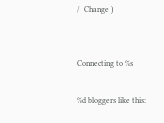/  Change )


Connecting to %s

%d bloggers like this: